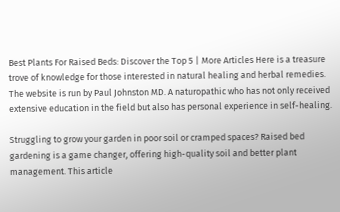Best Plants For Raised Beds: Discover the Top 5 | More Articles Here is a treasure trove of knowledge for those interested in natural healing and herbal remedies. The website is run by Paul Johnston MD. A naturopathic who has not only received extensive education in the field but also has personal experience in self-healing.

Struggling to grow your garden in poor soil or cramped spaces? Raised bed gardening is a game changer, offering high-quality soil and better plant management. This article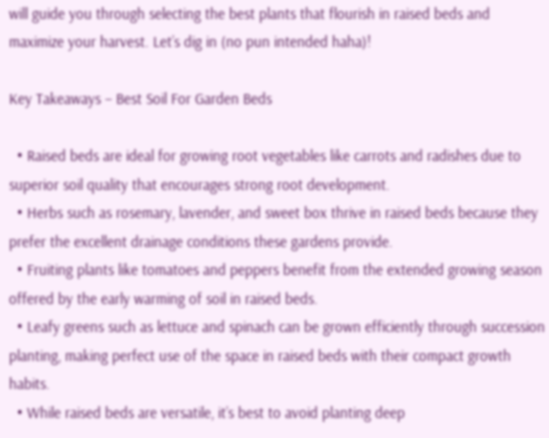will guide you through selecting the best plants that flourish in raised beds and maximize your harvest. Let’s dig in (no pun intended haha)!

Key Takeaways – Best Soil For Garden Beds

  • Raised beds are ideal for growing root vegetables like carrots and radishes due to superior soil quality that encourages strong root development.
  • Herbs such as rosemary, lavender, and sweet box thrive in raised beds because they prefer the excellent drainage conditions these gardens provide.
  • Fruiting plants like tomatoes and peppers benefit from the extended growing season offered by the early warming of soil in raised beds.
  • Leafy greens such as lettuce and spinach can be grown efficiently through succession planting, making perfect use of the space in raised beds with their compact growth habits.
  • While raised beds are versatile, it’s best to avoid planting deep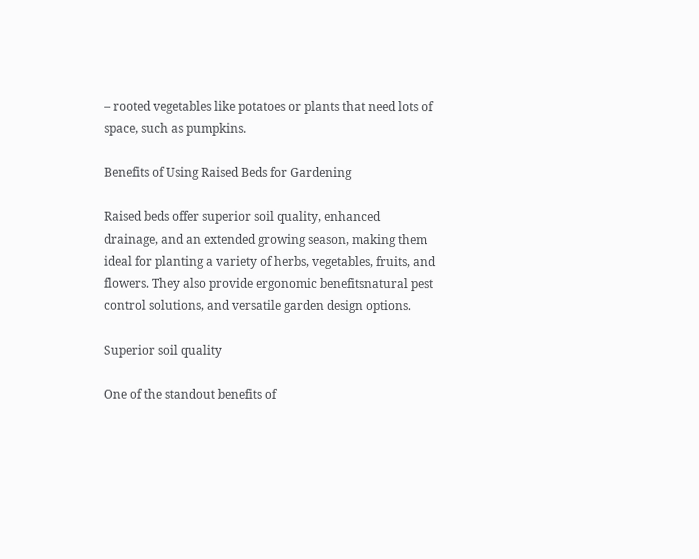– rooted vegetables like potatoes or plants that need lots of space, such as pumpkins.

Benefits of Using Raised Beds for Gardening

Raised beds offer superior soil quality, enhanced drainage, and an extended growing season, making them ideal for planting a variety of herbs, vegetables, fruits, and flowers. They also provide ergonomic benefitsnatural pest control solutions, and versatile garden design options.

Superior soil quality

One of the standout benefits of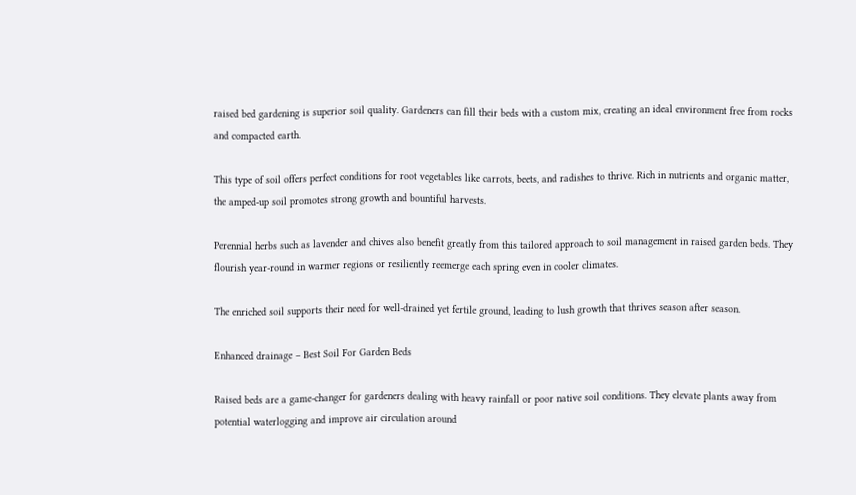raised bed gardening is superior soil quality. Gardeners can fill their beds with a custom mix, creating an ideal environment free from rocks and compacted earth.

This type of soil offers perfect conditions for root vegetables like carrots, beets, and radishes to thrive. Rich in nutrients and organic matter, the amped-up soil promotes strong growth and bountiful harvests.

Perennial herbs such as lavender and chives also benefit greatly from this tailored approach to soil management in raised garden beds. They flourish year-round in warmer regions or resiliently reemerge each spring even in cooler climates.

The enriched soil supports their need for well-drained yet fertile ground, leading to lush growth that thrives season after season.

Enhanced drainage – Best Soil For Garden Beds

Raised beds are a game-changer for gardeners dealing with heavy rainfall or poor native soil conditions. They elevate plants away from potential waterlogging and improve air circulation around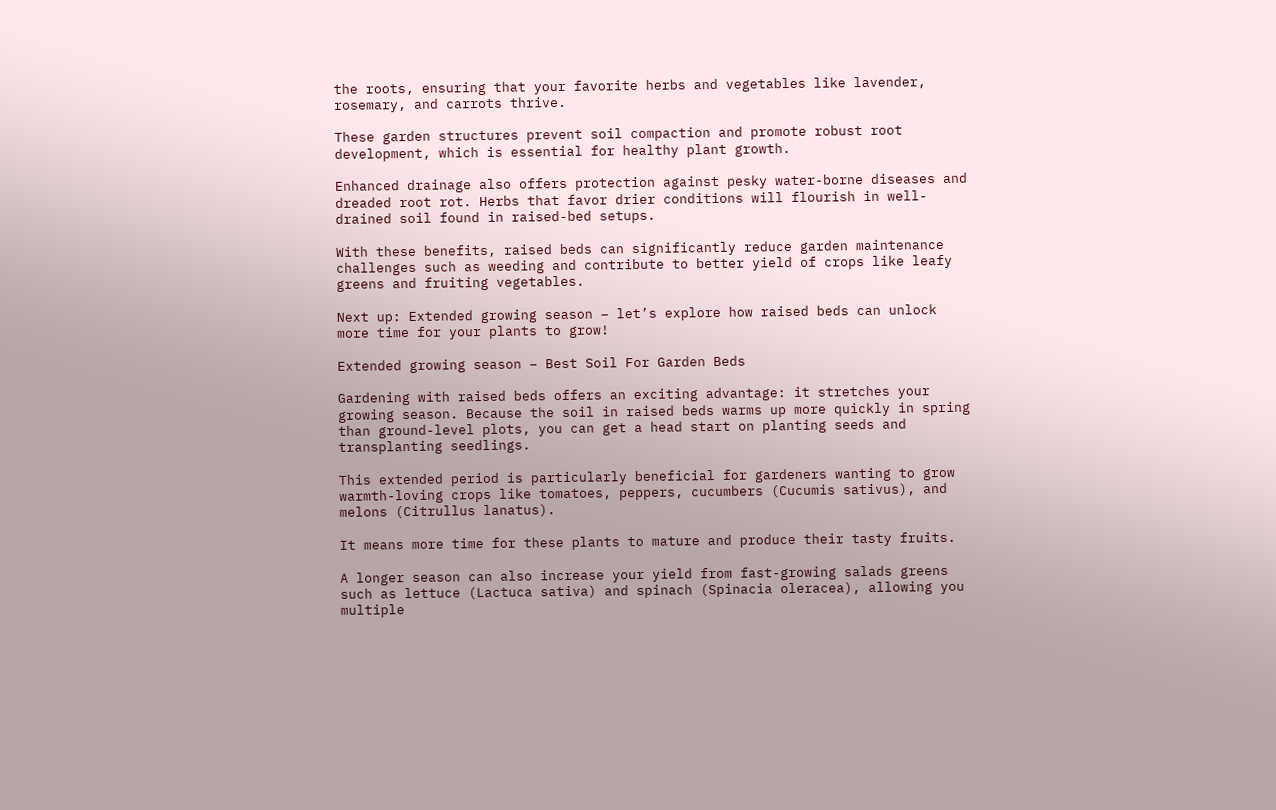the roots, ensuring that your favorite herbs and vegetables like lavender, rosemary, and carrots thrive.

These garden structures prevent soil compaction and promote robust root development, which is essential for healthy plant growth.

Enhanced drainage also offers protection against pesky water-borne diseases and dreaded root rot. Herbs that favor drier conditions will flourish in well-drained soil found in raised-bed setups.

With these benefits, raised beds can significantly reduce garden maintenance challenges such as weeding and contribute to better yield of crops like leafy greens and fruiting vegetables.

Next up: Extended growing season – let’s explore how raised beds can unlock more time for your plants to grow!

Extended growing season – Best Soil For Garden Beds

Gardening with raised beds offers an exciting advantage: it stretches your growing season. Because the soil in raised beds warms up more quickly in spring than ground-level plots, you can get a head start on planting seeds and transplanting seedlings.

This extended period is particularly beneficial for gardeners wanting to grow warmth-loving crops like tomatoes, peppers, cucumbers (Cucumis sativus), and melons (Citrullus lanatus).

It means more time for these plants to mature and produce their tasty fruits.

A longer season can also increase your yield from fast-growing salads greens such as lettuce (Lactuca sativa) and spinach (Spinacia oleracea), allowing you multiple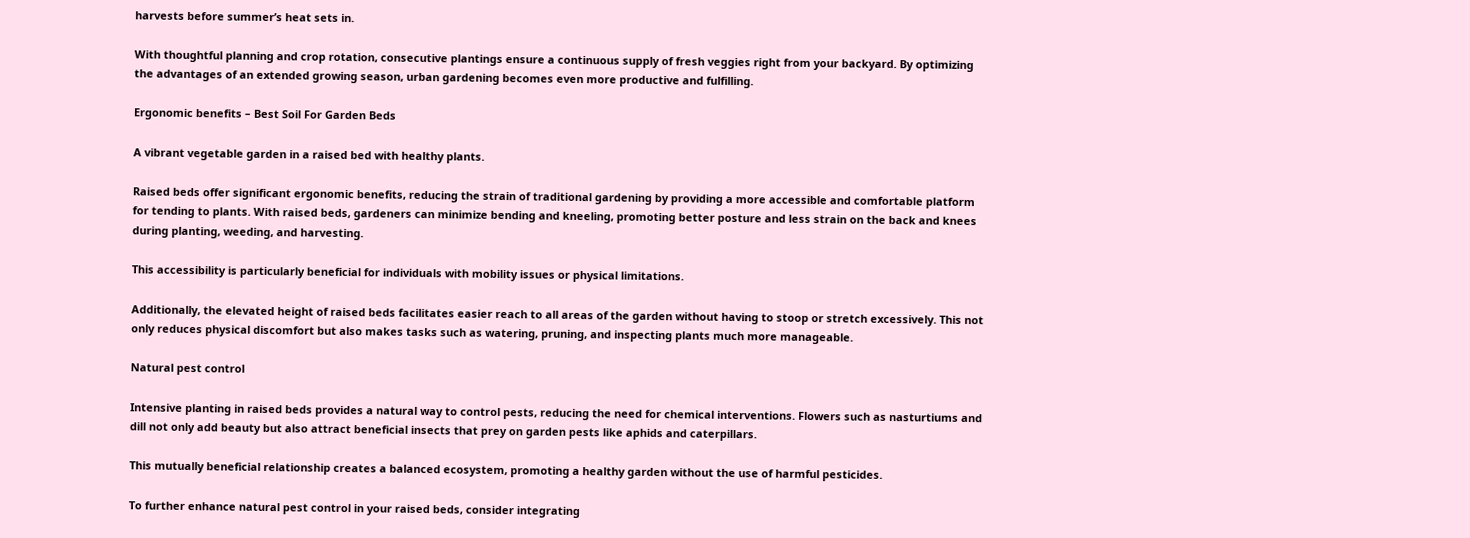harvests before summer’s heat sets in.

With thoughtful planning and crop rotation, consecutive plantings ensure a continuous supply of fresh veggies right from your backyard. By optimizing the advantages of an extended growing season, urban gardening becomes even more productive and fulfilling.

Ergonomic benefits – Best Soil For Garden Beds

A vibrant vegetable garden in a raised bed with healthy plants.

Raised beds offer significant ergonomic benefits, reducing the strain of traditional gardening by providing a more accessible and comfortable platform for tending to plants. With raised beds, gardeners can minimize bending and kneeling, promoting better posture and less strain on the back and knees during planting, weeding, and harvesting.

This accessibility is particularly beneficial for individuals with mobility issues or physical limitations.

Additionally, the elevated height of raised beds facilitates easier reach to all areas of the garden without having to stoop or stretch excessively. This not only reduces physical discomfort but also makes tasks such as watering, pruning, and inspecting plants much more manageable.

Natural pest control

Intensive planting in raised beds provides a natural way to control pests, reducing the need for chemical interventions. Flowers such as nasturtiums and dill not only add beauty but also attract beneficial insects that prey on garden pests like aphids and caterpillars.

This mutually beneficial relationship creates a balanced ecosystem, promoting a healthy garden without the use of harmful pesticides.

To further enhance natural pest control in your raised beds, consider integrating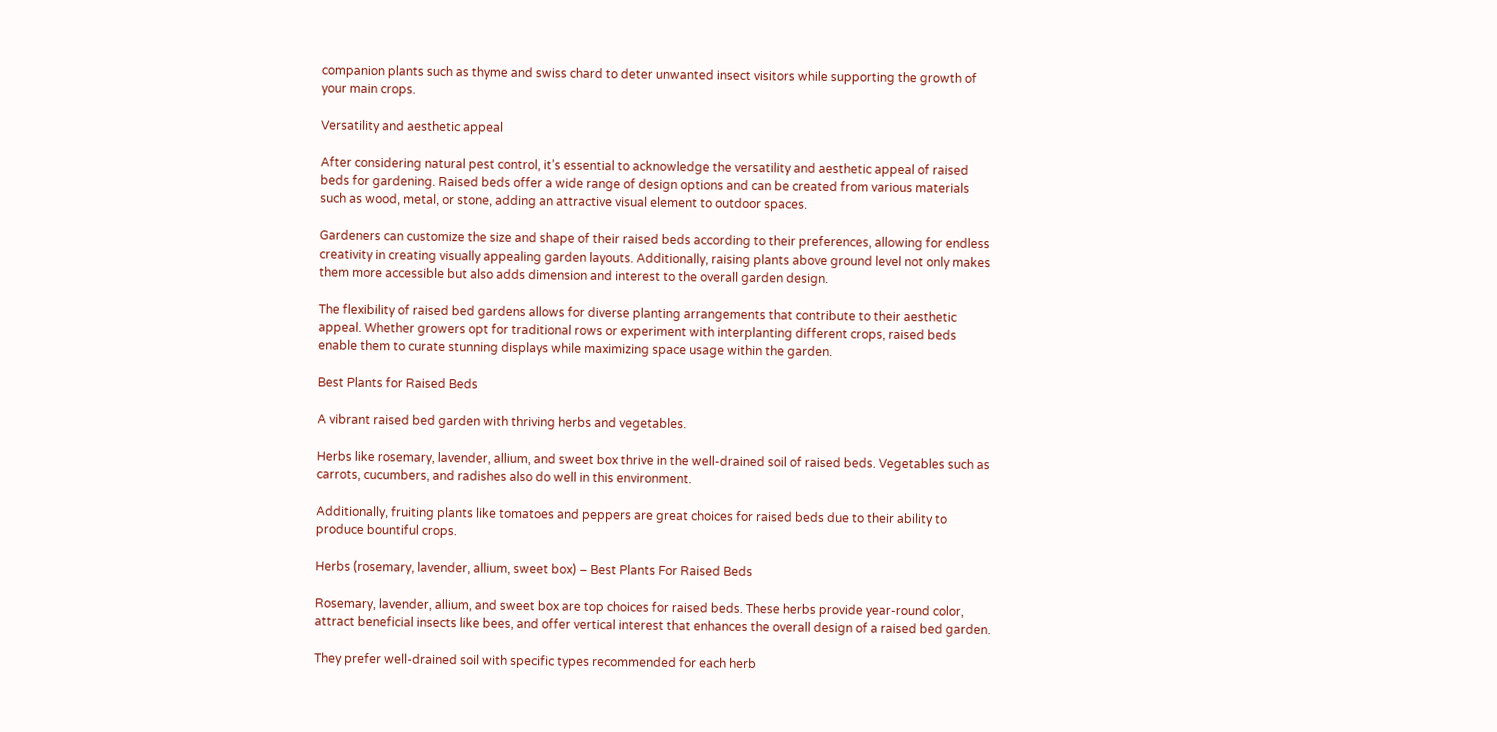companion plants such as thyme and swiss chard to deter unwanted insect visitors while supporting the growth of your main crops.

Versatility and aesthetic appeal

After considering natural pest control, it’s essential to acknowledge the versatility and aesthetic appeal of raised beds for gardening. Raised beds offer a wide range of design options and can be created from various materials such as wood, metal, or stone, adding an attractive visual element to outdoor spaces.

Gardeners can customize the size and shape of their raised beds according to their preferences, allowing for endless creativity in creating visually appealing garden layouts. Additionally, raising plants above ground level not only makes them more accessible but also adds dimension and interest to the overall garden design.

The flexibility of raised bed gardens allows for diverse planting arrangements that contribute to their aesthetic appeal. Whether growers opt for traditional rows or experiment with interplanting different crops, raised beds enable them to curate stunning displays while maximizing space usage within the garden.

Best Plants for Raised Beds

A vibrant raised bed garden with thriving herbs and vegetables.

Herbs like rosemary, lavender, allium, and sweet box thrive in the well-drained soil of raised beds. Vegetables such as carrots, cucumbers, and radishes also do well in this environment.

Additionally, fruiting plants like tomatoes and peppers are great choices for raised beds due to their ability to produce bountiful crops.

Herbs (rosemary, lavender, allium, sweet box) – Best Plants For Raised Beds

Rosemary, lavender, allium, and sweet box are top choices for raised beds. These herbs provide year-round color, attract beneficial insects like bees, and offer vertical interest that enhances the overall design of a raised bed garden.

They prefer well-drained soil with specific types recommended for each herb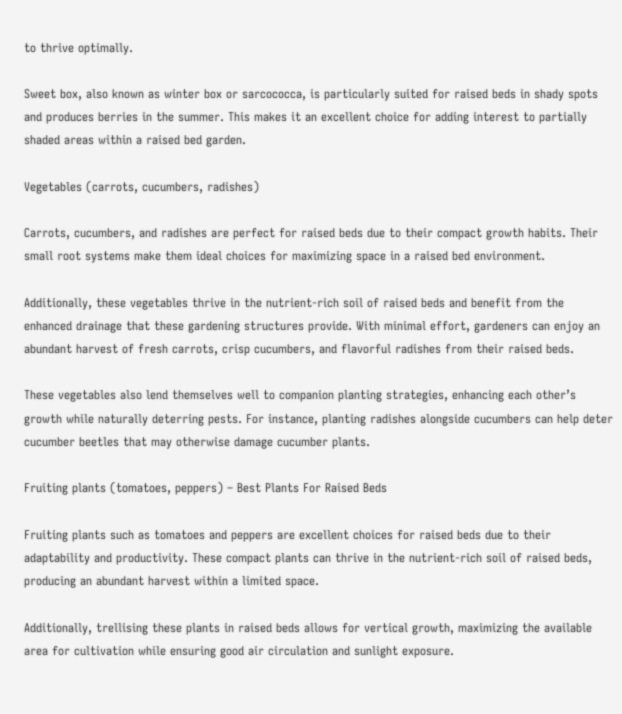to thrive optimally.

Sweet box, also known as winter box or sarcococca, is particularly suited for raised beds in shady spots and produces berries in the summer. This makes it an excellent choice for adding interest to partially shaded areas within a raised bed garden.

Vegetables (carrots, cucumbers, radishes)

Carrots, cucumbers, and radishes are perfect for raised beds due to their compact growth habits. Their small root systems make them ideal choices for maximizing space in a raised bed environment.

Additionally, these vegetables thrive in the nutrient-rich soil of raised beds and benefit from the enhanced drainage that these gardening structures provide. With minimal effort, gardeners can enjoy an abundant harvest of fresh carrots, crisp cucumbers, and flavorful radishes from their raised beds.

These vegetables also lend themselves well to companion planting strategies, enhancing each other’s growth while naturally deterring pests. For instance, planting radishes alongside cucumbers can help deter cucumber beetles that may otherwise damage cucumber plants.

Fruiting plants (tomatoes, peppers) – Best Plants For Raised Beds

Fruiting plants such as tomatoes and peppers are excellent choices for raised beds due to their adaptability and productivity. These compact plants can thrive in the nutrient-rich soil of raised beds, producing an abundant harvest within a limited space.

Additionally, trellising these plants in raised beds allows for vertical growth, maximizing the available area for cultivation while ensuring good air circulation and sunlight exposure.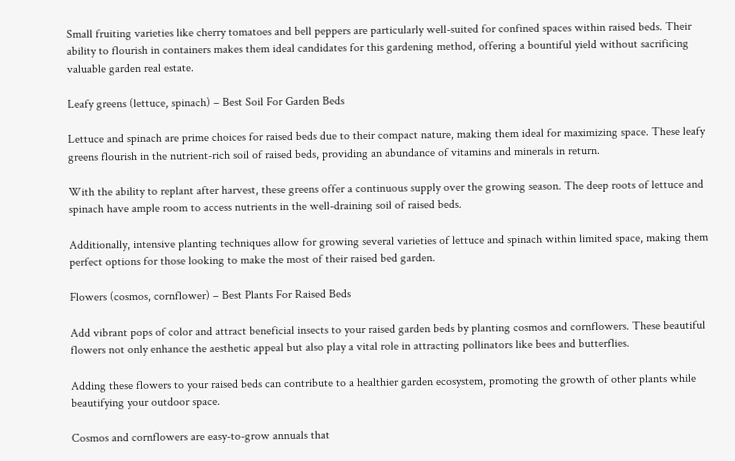Small fruiting varieties like cherry tomatoes and bell peppers are particularly well-suited for confined spaces within raised beds. Their ability to flourish in containers makes them ideal candidates for this gardening method, offering a bountiful yield without sacrificing valuable garden real estate.

Leafy greens (lettuce, spinach) – Best Soil For Garden Beds

Lettuce and spinach are prime choices for raised beds due to their compact nature, making them ideal for maximizing space. These leafy greens flourish in the nutrient-rich soil of raised beds, providing an abundance of vitamins and minerals in return.

With the ability to replant after harvest, these greens offer a continuous supply over the growing season. The deep roots of lettuce and spinach have ample room to access nutrients in the well-draining soil of raised beds.

Additionally, intensive planting techniques allow for growing several varieties of lettuce and spinach within limited space, making them perfect options for those looking to make the most of their raised bed garden.

Flowers (cosmos, cornflower) – Best Plants For Raised Beds

Add vibrant pops of color and attract beneficial insects to your raised garden beds by planting cosmos and cornflowers. These beautiful flowers not only enhance the aesthetic appeal but also play a vital role in attracting pollinators like bees and butterflies.

Adding these flowers to your raised beds can contribute to a healthier garden ecosystem, promoting the growth of other plants while beautifying your outdoor space.

Cosmos and cornflowers are easy-to-grow annuals that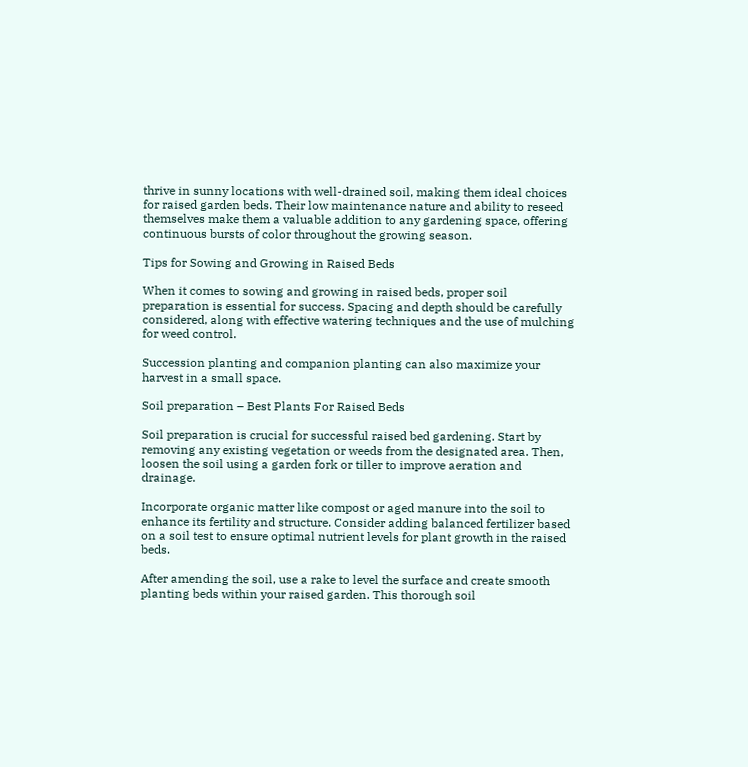thrive in sunny locations with well-drained soil, making them ideal choices for raised garden beds. Their low maintenance nature and ability to reseed themselves make them a valuable addition to any gardening space, offering continuous bursts of color throughout the growing season.

Tips for Sowing and Growing in Raised Beds

When it comes to sowing and growing in raised beds, proper soil preparation is essential for success. Spacing and depth should be carefully considered, along with effective watering techniques and the use of mulching for weed control.

Succession planting and companion planting can also maximize your harvest in a small space.

Soil preparation – Best Plants For Raised Beds

Soil preparation is crucial for successful raised bed gardening. Start by removing any existing vegetation or weeds from the designated area. Then, loosen the soil using a garden fork or tiller to improve aeration and drainage.

Incorporate organic matter like compost or aged manure into the soil to enhance its fertility and structure. Consider adding balanced fertilizer based on a soil test to ensure optimal nutrient levels for plant growth in the raised beds.

After amending the soil, use a rake to level the surface and create smooth planting beds within your raised garden. This thorough soil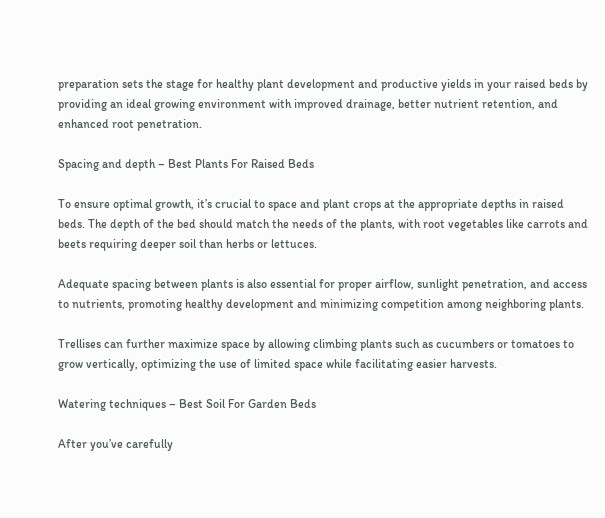preparation sets the stage for healthy plant development and productive yields in your raised beds by providing an ideal growing environment with improved drainage, better nutrient retention, and enhanced root penetration.

Spacing and depth – Best Plants For Raised Beds

To ensure optimal growth, it’s crucial to space and plant crops at the appropriate depths in raised beds. The depth of the bed should match the needs of the plants, with root vegetables like carrots and beets requiring deeper soil than herbs or lettuces.

Adequate spacing between plants is also essential for proper airflow, sunlight penetration, and access to nutrients, promoting healthy development and minimizing competition among neighboring plants.

Trellises can further maximize space by allowing climbing plants such as cucumbers or tomatoes to grow vertically, optimizing the use of limited space while facilitating easier harvests.

Watering techniques – Best Soil For Garden Beds

After you’ve carefully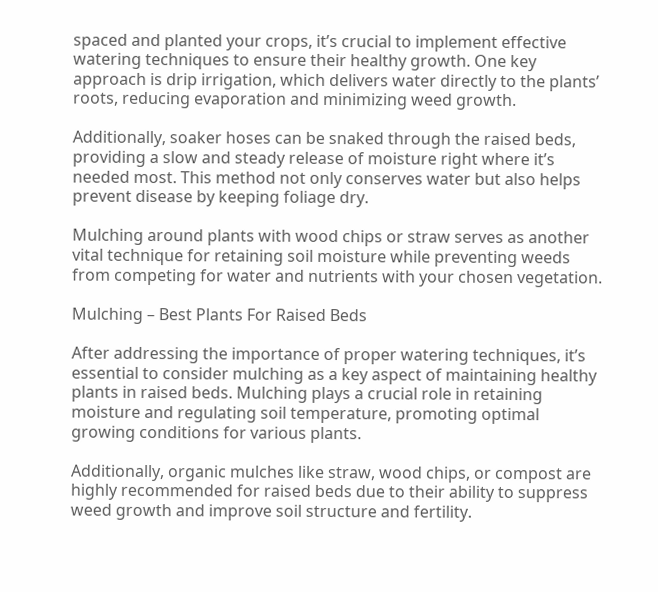spaced and planted your crops, it’s crucial to implement effective watering techniques to ensure their healthy growth. One key approach is drip irrigation, which delivers water directly to the plants’ roots, reducing evaporation and minimizing weed growth.

Additionally, soaker hoses can be snaked through the raised beds, providing a slow and steady release of moisture right where it’s needed most. This method not only conserves water but also helps prevent disease by keeping foliage dry.

Mulching around plants with wood chips or straw serves as another vital technique for retaining soil moisture while preventing weeds from competing for water and nutrients with your chosen vegetation.

Mulching – Best Plants For Raised Beds

After addressing the importance of proper watering techniques, it’s essential to consider mulching as a key aspect of maintaining healthy plants in raised beds. Mulching plays a crucial role in retaining moisture and regulating soil temperature, promoting optimal growing conditions for various plants.

Additionally, organic mulches like straw, wood chips, or compost are highly recommended for raised beds due to their ability to suppress weed growth and improve soil structure and fertility.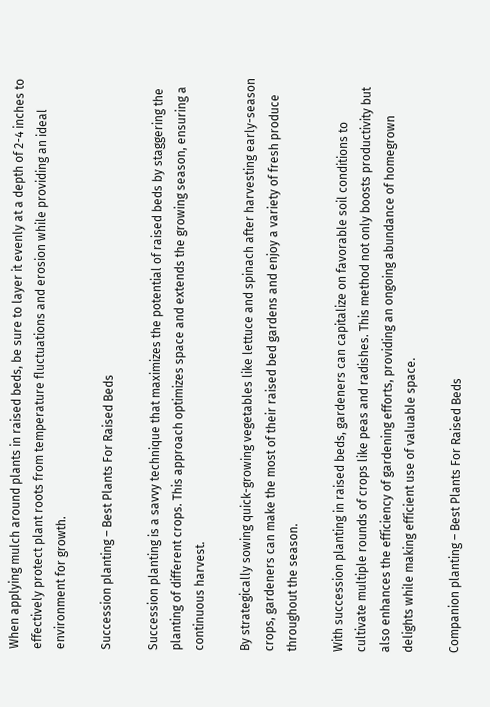When applying mulch around plants in raised beds, be sure to layer it evenly at a depth of 2-4 inches to effectively protect plant roots from temperature fluctuations and erosion while providing an ideal environment for growth.

Succession planting – Best Plants For Raised Beds

Succession planting is a savvy technique that maximizes the potential of raised beds by staggering the planting of different crops. This approach optimizes space and extends the growing season, ensuring a continuous harvest.

By strategically sowing quick-growing vegetables like lettuce and spinach after harvesting early-season crops, gardeners can make the most of their raised bed gardens and enjoy a variety of fresh produce throughout the season.

With succession planting in raised beds, gardeners can capitalize on favorable soil conditions to cultivate multiple rounds of crops like peas and radishes. This method not only boosts productivity but also enhances the efficiency of gardening efforts, providing an ongoing abundance of homegrown delights while making efficient use of valuable space.

Companion planting – Best Plants For Raised Beds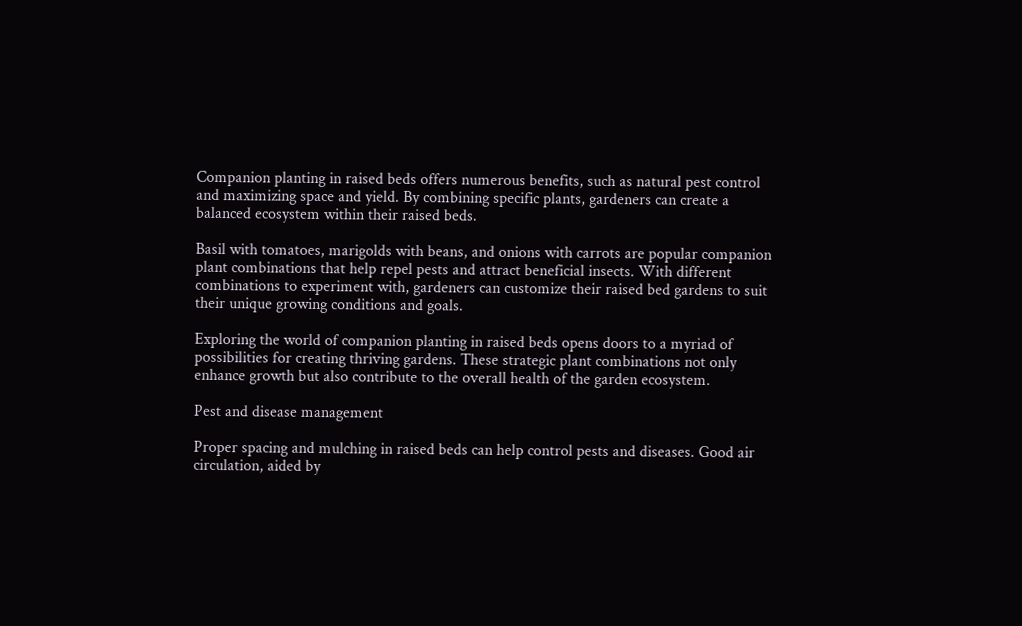Companion planting in raised beds offers numerous benefits, such as natural pest control and maximizing space and yield. By combining specific plants, gardeners can create a balanced ecosystem within their raised beds.

Basil with tomatoes, marigolds with beans, and onions with carrots are popular companion plant combinations that help repel pests and attract beneficial insects. With different combinations to experiment with, gardeners can customize their raised bed gardens to suit their unique growing conditions and goals.

Exploring the world of companion planting in raised beds opens doors to a myriad of possibilities for creating thriving gardens. These strategic plant combinations not only enhance growth but also contribute to the overall health of the garden ecosystem.

Pest and disease management

Proper spacing and mulching in raised beds can help control pests and diseases. Good air circulation, aided by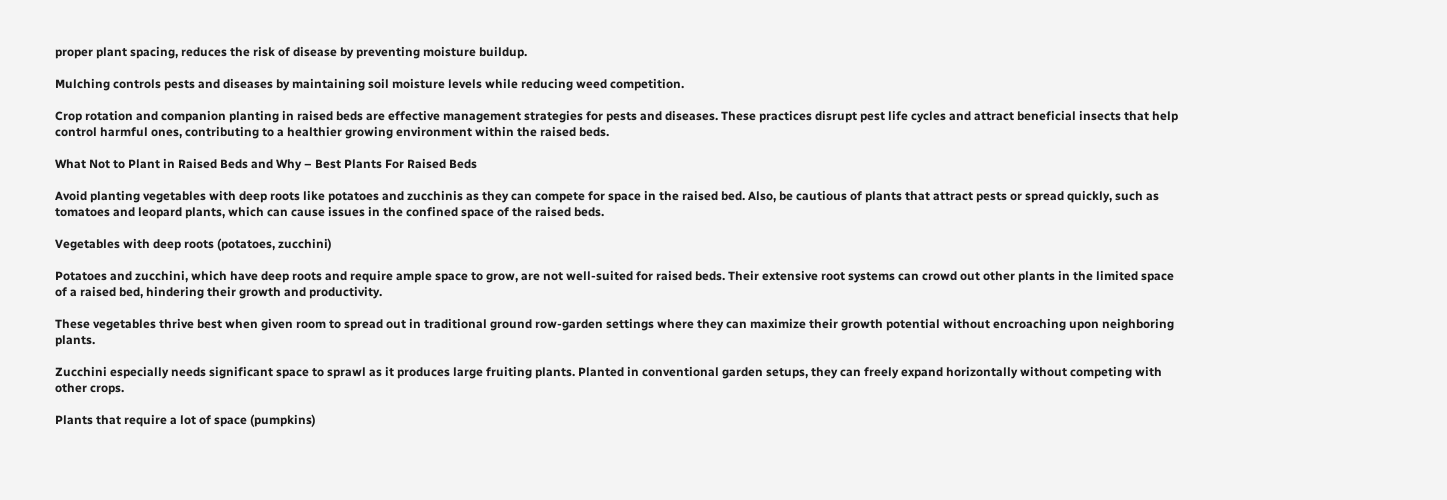proper plant spacing, reduces the risk of disease by preventing moisture buildup.

Mulching controls pests and diseases by maintaining soil moisture levels while reducing weed competition.

Crop rotation and companion planting in raised beds are effective management strategies for pests and diseases. These practices disrupt pest life cycles and attract beneficial insects that help control harmful ones, contributing to a healthier growing environment within the raised beds.

What Not to Plant in Raised Beds and Why – Best Plants For Raised Beds

Avoid planting vegetables with deep roots like potatoes and zucchinis as they can compete for space in the raised bed. Also, be cautious of plants that attract pests or spread quickly, such as tomatoes and leopard plants, which can cause issues in the confined space of the raised beds.

Vegetables with deep roots (potatoes, zucchini)

Potatoes and zucchini, which have deep roots and require ample space to grow, are not well-suited for raised beds. Their extensive root systems can crowd out other plants in the limited space of a raised bed, hindering their growth and productivity.

These vegetables thrive best when given room to spread out in traditional ground row-garden settings where they can maximize their growth potential without encroaching upon neighboring plants.

Zucchini especially needs significant space to sprawl as it produces large fruiting plants. Planted in conventional garden setups, they can freely expand horizontally without competing with other crops.

Plants that require a lot of space (pumpkins)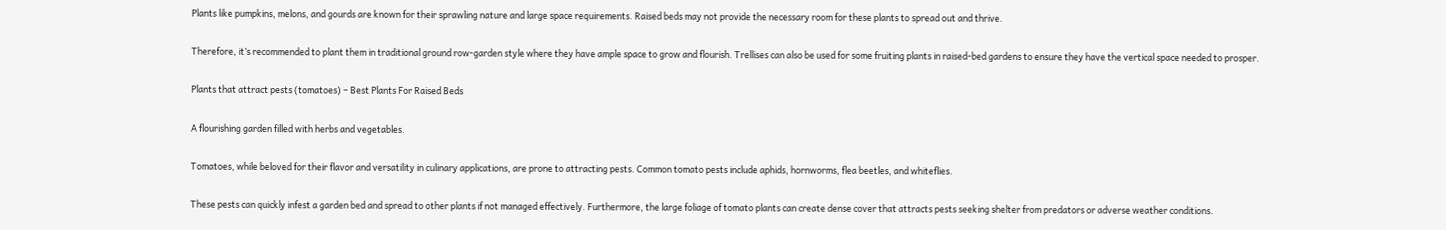Plants like pumpkins, melons, and gourds are known for their sprawling nature and large space requirements. Raised beds may not provide the necessary room for these plants to spread out and thrive.

Therefore, it’s recommended to plant them in traditional ground row-garden style where they have ample space to grow and flourish. Trellises can also be used for some fruiting plants in raised-bed gardens to ensure they have the vertical space needed to prosper.

Plants that attract pests (tomatoes) – Best Plants For Raised Beds

A flourishing garden filled with herbs and vegetables.

Tomatoes, while beloved for their flavor and versatility in culinary applications, are prone to attracting pests. Common tomato pests include aphids, hornworms, flea beetles, and whiteflies.

These pests can quickly infest a garden bed and spread to other plants if not managed effectively. Furthermore, the large foliage of tomato plants can create dense cover that attracts pests seeking shelter from predators or adverse weather conditions.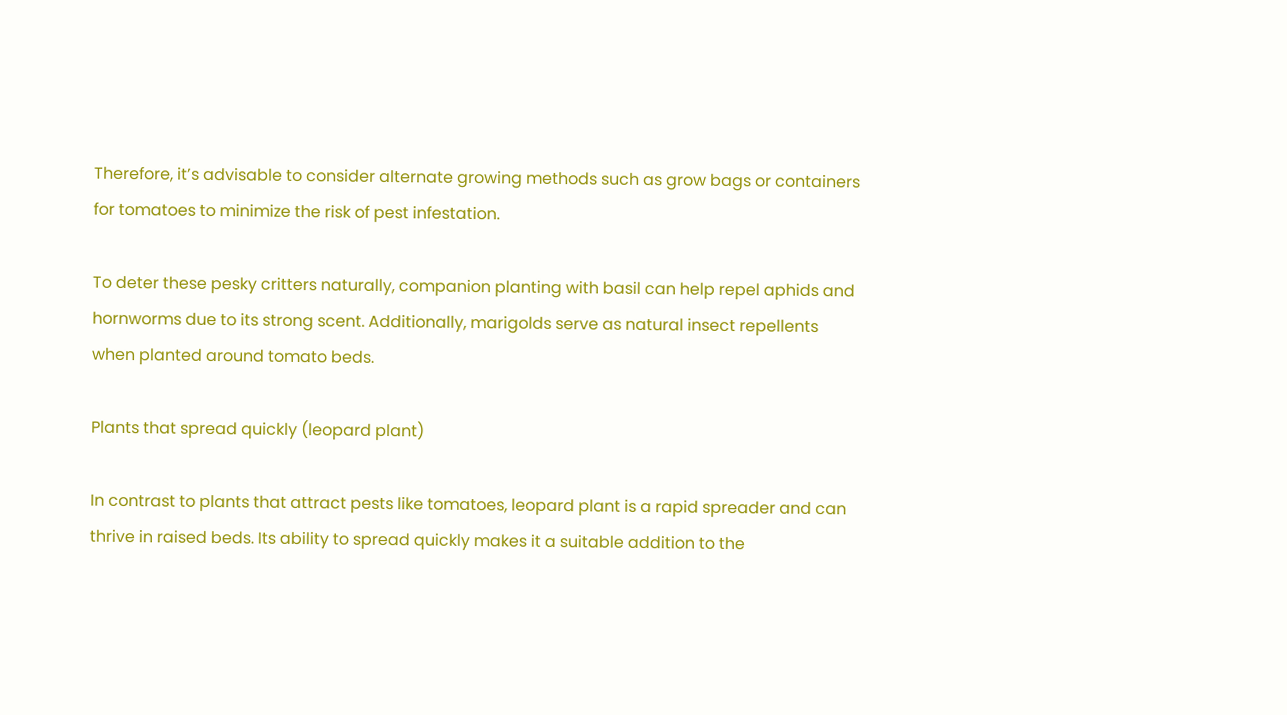Therefore, it’s advisable to consider alternate growing methods such as grow bags or containers for tomatoes to minimize the risk of pest infestation.

To deter these pesky critters naturally, companion planting with basil can help repel aphids and hornworms due to its strong scent. Additionally, marigolds serve as natural insect repellents when planted around tomato beds.

Plants that spread quickly (leopard plant)

In contrast to plants that attract pests like tomatoes, leopard plant is a rapid spreader and can thrive in raised beds. Its ability to spread quickly makes it a suitable addition to the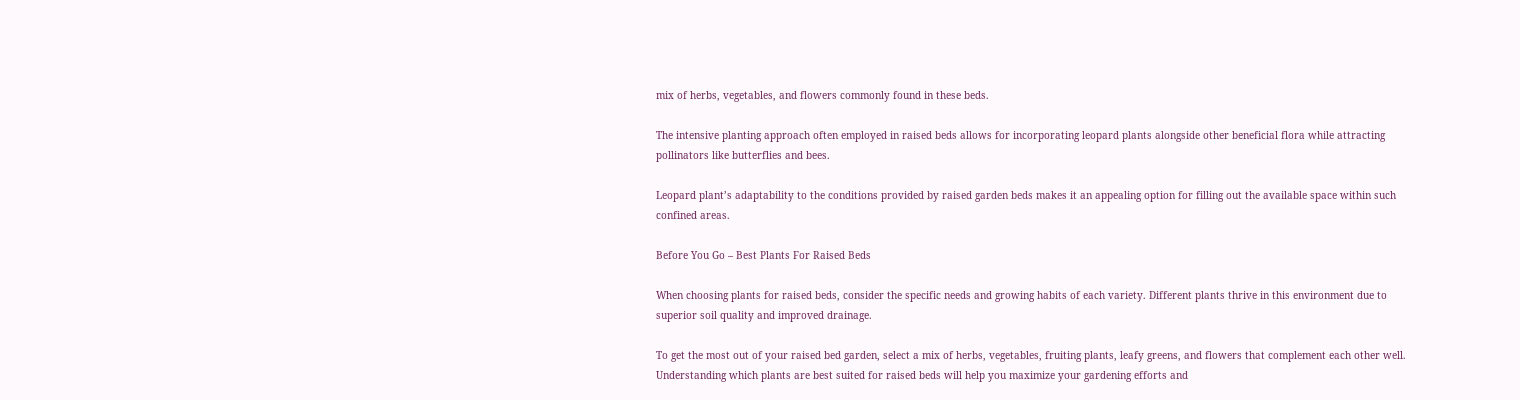mix of herbs, vegetables, and flowers commonly found in these beds.

The intensive planting approach often employed in raised beds allows for incorporating leopard plants alongside other beneficial flora while attracting pollinators like butterflies and bees.

Leopard plant’s adaptability to the conditions provided by raised garden beds makes it an appealing option for filling out the available space within such confined areas.

Before You Go – Best Plants For Raised Beds

When choosing plants for raised beds, consider the specific needs and growing habits of each variety. Different plants thrive in this environment due to superior soil quality and improved drainage.

To get the most out of your raised bed garden, select a mix of herbs, vegetables, fruiting plants, leafy greens, and flowers that complement each other well. Understanding which plants are best suited for raised beds will help you maximize your gardening efforts and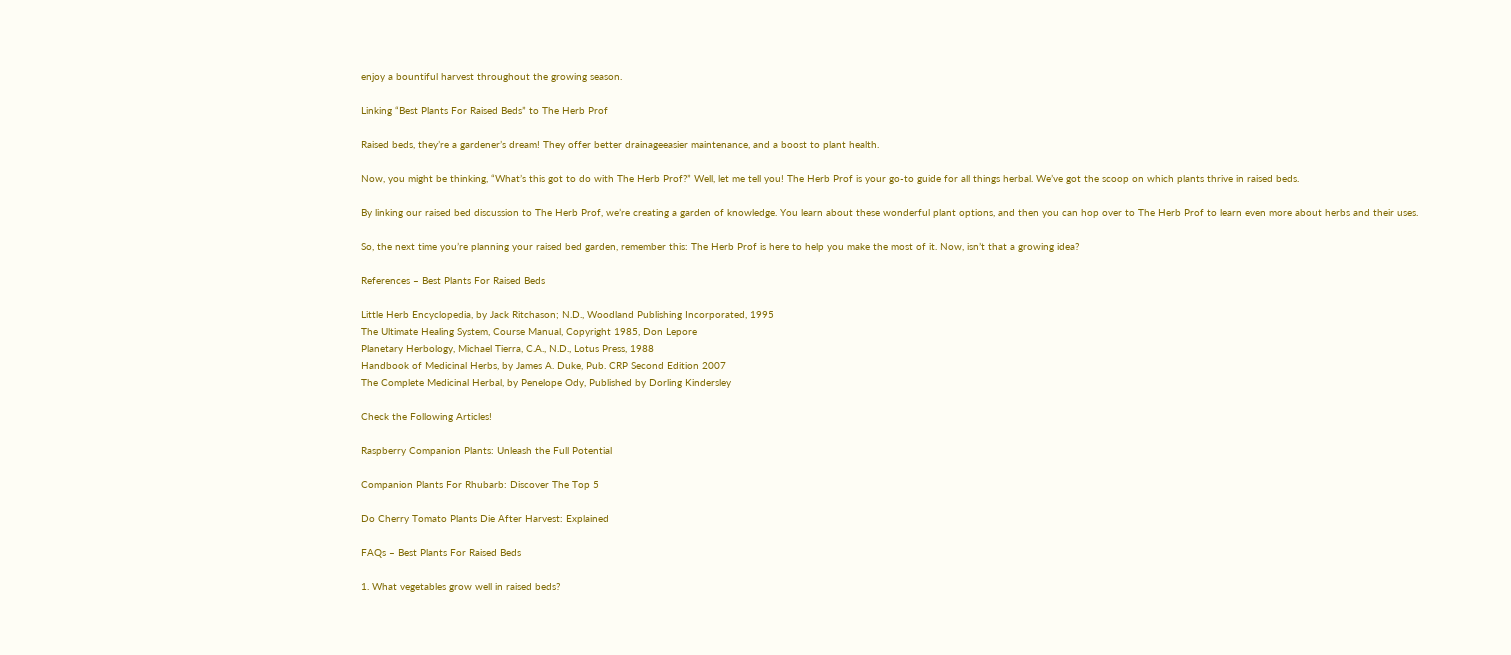enjoy a bountiful harvest throughout the growing season.

Linking “Best Plants For Raised Beds” to The Herb Prof

Raised beds, they’re a gardener’s dream! They offer better drainageeasier maintenance, and a boost to plant health.

Now, you might be thinking, “What’s this got to do with The Herb Prof?” Well, let me tell you! The Herb Prof is your go-to guide for all things herbal. We’ve got the scoop on which plants thrive in raised beds.

By linking our raised bed discussion to The Herb Prof, we’re creating a garden of knowledge. You learn about these wonderful plant options, and then you can hop over to The Herb Prof to learn even more about herbs and their uses.

So, the next time you’re planning your raised bed garden, remember this: The Herb Prof is here to help you make the most of it. Now, isn’t that a growing idea?

References – Best Plants For Raised Beds

Little Herb Encyclopedia, by Jack Ritchason; N.D., Woodland Publishing Incorporated, 1995
The Ultimate Healing System, Course Manual, Copyright 1985, Don Lepore
Planetary Herbology, Michael Tierra, C.A., N.D., Lotus Press, 1988
Handbook of Medicinal Herbs, by James A. Duke, Pub. CRP Second Edition 2007
The Complete Medicinal Herbal, by Penelope Ody, Published by Dorling Kindersley

Check the Following Articles!

Raspberry Companion Plants: Unleash the Full Potential

Companion Plants For Rhubarb: Discover The Top 5

Do Cherry Tomato Plants Die After Harvest: Explained

FAQs – Best Plants For Raised Beds

1. What vegetables grow well in raised beds?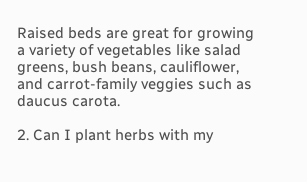Raised beds are great for growing a variety of vegetables like salad greens, bush beans, cauliflower, and carrot-family veggies such as daucus carota.

2. Can I plant herbs with my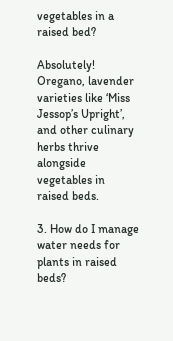vegetables in a raised bed?

Absolutely! Oregano, lavender varieties like ‘Miss Jessop’s Upright’, and other culinary herbs thrive alongside vegetables in raised beds.

3. How do I manage water needs for plants in raised beds?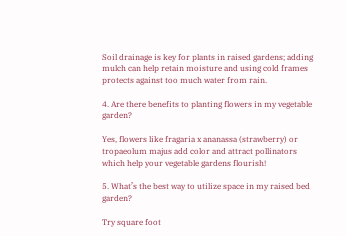Soil drainage is key for plants in raised gardens; adding mulch can help retain moisture and using cold frames protects against too much water from rain.

4. Are there benefits to planting flowers in my vegetable garden?

Yes, flowers like fragaria x ananassa (strawberry) or tropaeolum majus add color and attract pollinators which help your vegetable gardens flourish!

5. What’s the best way to utilize space in my raised bed garden?

Try square foot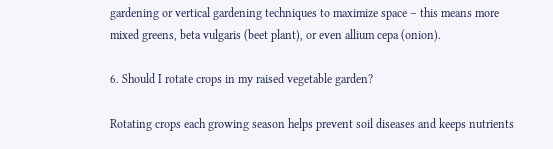gardening or vertical gardening techniques to maximize space – this means more mixed greens, beta vulgaris (beet plant), or even allium cepa (onion).

6. Should I rotate crops in my raised vegetable garden?

Rotating crops each growing season helps prevent soil diseases and keeps nutrients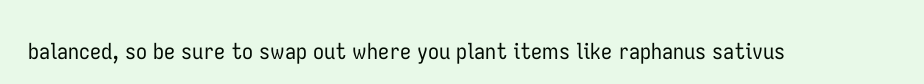balanced, so be sure to swap out where you plant items like raphanus sativus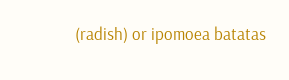(radish) or ipomoea batatas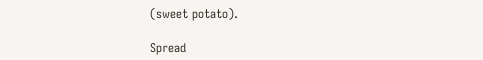(sweet potato).

Spread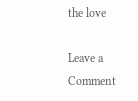the love

Leave a Comment